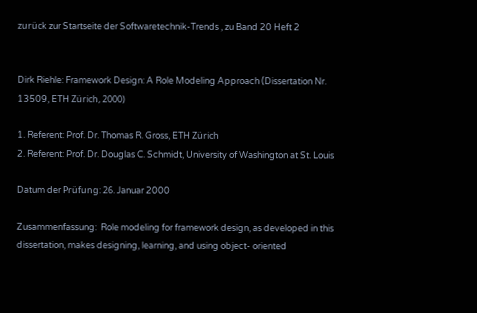zurück zur Startseite der Softwaretechnik-Trends , zu Band 20 Heft 2


Dirk Riehle: Framework Design: A Role Modeling Approach (Dissertation Nr. 13509, ETH Zürich, 2000)

1. Referent: Prof. Dr. Thomas R. Gross, ETH Zürich
2. Referent: Prof. Dr. Douglas C. Schmidt, University of Washington at St. Louis

Datum der Prüfung: 26. Januar 2000

Zusammenfassung:  Role modeling for framework design, as developed in this dissertation, makes designing, learning, and using object- oriented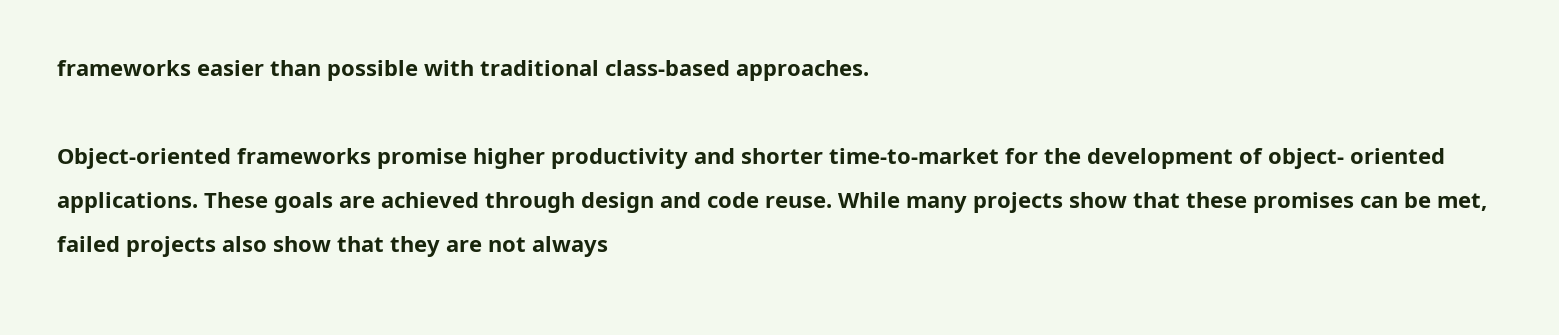frameworks easier than possible with traditional class-based approaches.

Object-oriented frameworks promise higher productivity and shorter time-to-market for the development of object- oriented applications. These goals are achieved through design and code reuse. While many projects show that these promises can be met, failed projects also show that they are not always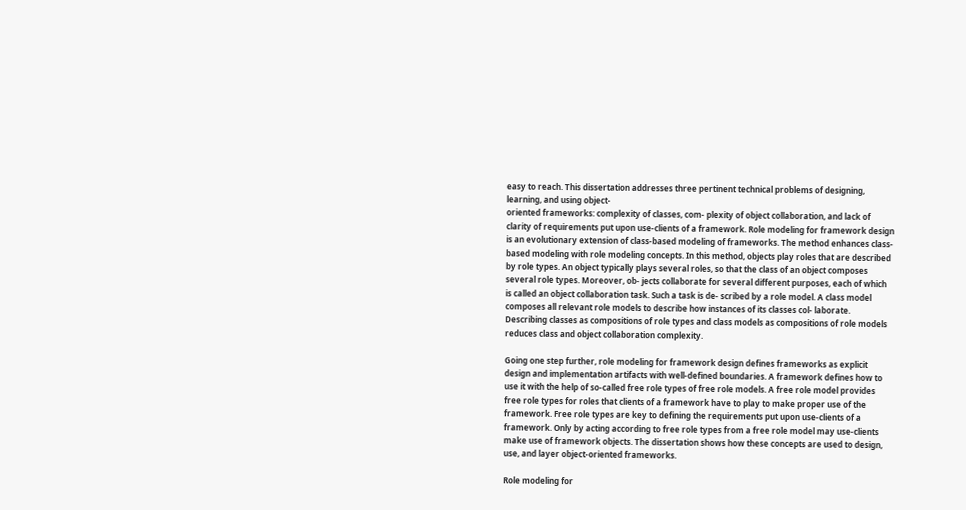easy to reach. This dissertation addresses three pertinent technical problems of designing, learning, and using object-
oriented frameworks: complexity of classes, com- plexity of object collaboration, and lack of clarity of requirements put upon use-clients of a framework. Role modeling for framework design is an evolutionary extension of class-based modeling of frameworks. The method enhances class-based modeling with role modeling concepts. In this method, objects play roles that are described by role types. An object typically plays several roles, so that the class of an object composes several role types. Moreover, ob- jects collaborate for several different purposes, each of which is called an object collaboration task. Such a task is de- scribed by a role model. A class model composes all relevant role models to describe how instances of its classes col- laborate. Describing classes as compositions of role types and class models as compositions of role models reduces class and object collaboration complexity.

Going one step further, role modeling for framework design defines frameworks as explicit design and implementation artifacts with well-defined boundaries. A framework defines how to use it with the help of so-called free role types of free role models. A free role model provides free role types for roles that clients of a framework have to play to make proper use of the framework. Free role types are key to defining the requirements put upon use-clients of a framework. Only by acting according to free role types from a free role model may use-clients make use of framework objects. The dissertation shows how these concepts are used to design, use, and layer object-oriented frameworks.

Role modeling for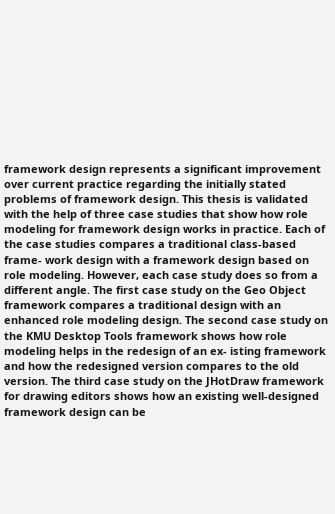framework design represents a significant improvement over current practice regarding the initially stated problems of framework design. This thesis is validated with the help of three case studies that show how role modeling for framework design works in practice. Each of the case studies compares a traditional class-based frame- work design with a framework design based on role modeling. However, each case study does so from a different angle. The first case study on the Geo Object framework compares a traditional design with an enhanced role modeling design. The second case study on the KMU Desktop Tools framework shows how role modeling helps in the redesign of an ex- isting framework and how the redesigned version compares to the old version. The third case study on the JHotDraw framework for drawing editors shows how an existing well-designed framework design can be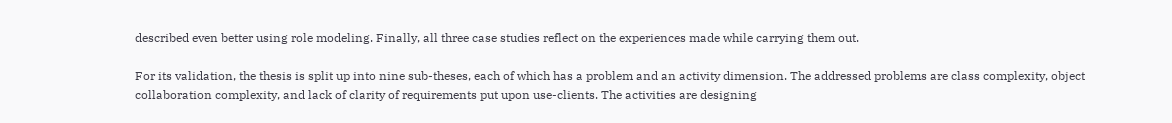described even better using role modeling. Finally, all three case studies reflect on the experiences made while carrying them out.

For its validation, the thesis is split up into nine sub-theses, each of which has a problem and an activity dimension. The addressed problems are class complexity, object collaboration complexity, and lack of clarity of requirements put upon use-clients. The activities are designing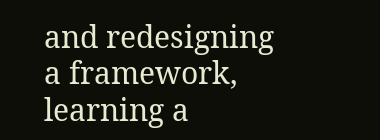and redesigning a framework, learning a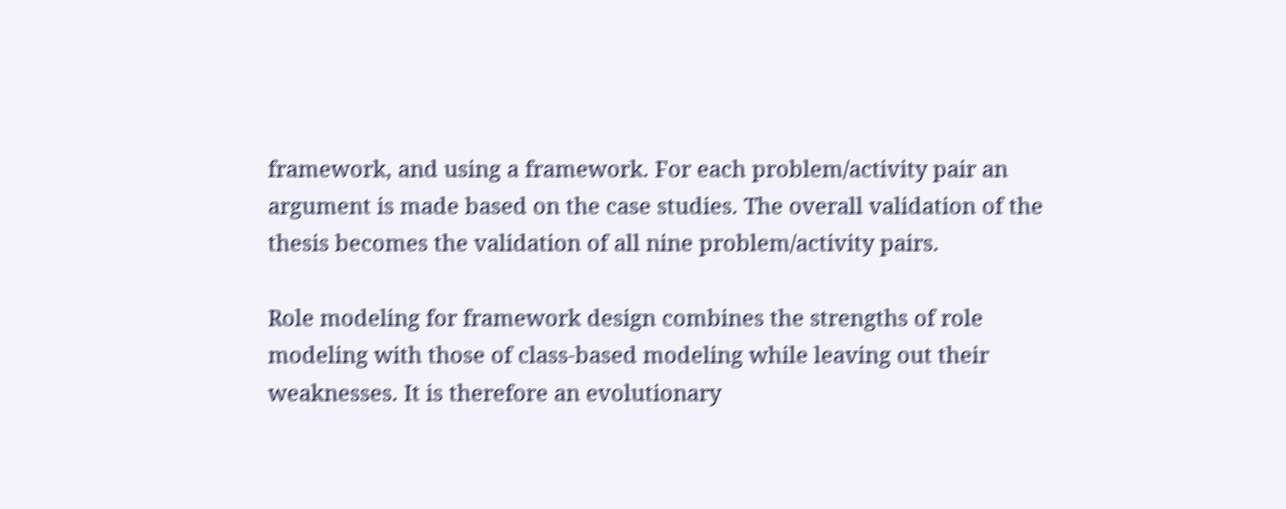framework, and using a framework. For each problem/activity pair an argument is made based on the case studies. The overall validation of the thesis becomes the validation of all nine problem/activity pairs.

Role modeling for framework design combines the strengths of role modeling with those of class-based modeling while leaving out their weaknesses. It is therefore an evolutionary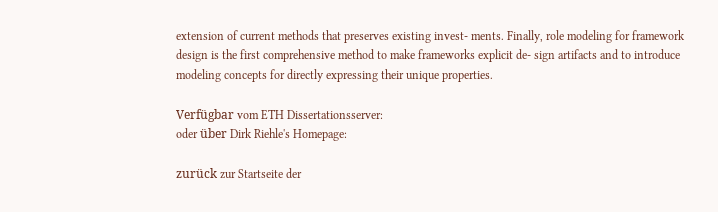extension of current methods that preserves existing invest- ments. Finally, role modeling for framework design is the first comprehensive method to make frameworks explicit de- sign artifacts and to introduce modeling concepts for directly expressing their unique properties.

Verfügbar vom ETH Dissertationsserver:
oder über Dirk Riehle's Homepage:

zurück zur Startseite der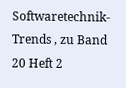Softwaretechnik-Trends , zu Band 20 Heft 2